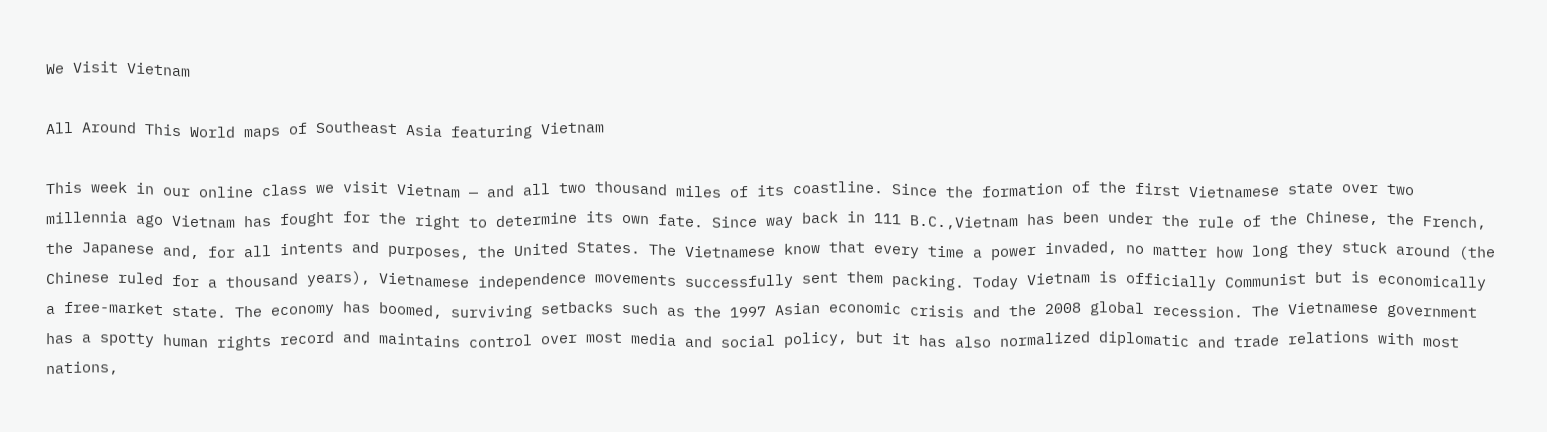We Visit Vietnam

All Around This World maps of Southeast Asia featuring Vietnam

This week in our online class we visit Vietnam — and all two thousand miles of its coastline. Since the formation of the first Vietnamese state over two millennia ago Vietnam has fought for the right to determine its own fate. Since way back in 111 B.C.,Vietnam has been under the rule of the Chinese, the French, the Japanese and, for all intents and purposes, the United States. The Vietnamese know that every time a power invaded, no matter how long they stuck around (the Chinese ruled for a thousand years), Vietnamese independence movements successfully sent them packing. Today Vietnam is officially Communist but is economically a free-market state. The economy has boomed, surviving setbacks such as the 1997 Asian economic crisis and the 2008 global recession. The Vietnamese government has a spotty human rights record and maintains control over most media and social policy, but it has also normalized diplomatic and trade relations with most nations,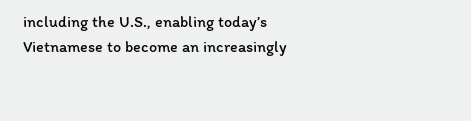including the U.S., enabling today’s Vietnamese to become an increasingly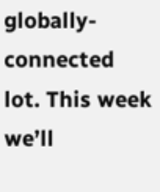globally-connected lot. This week we’ll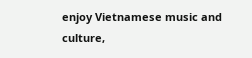enjoy Vietnamese music and culture,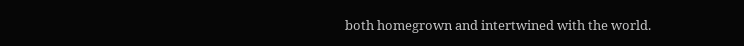both homegrown and intertwined with the world.